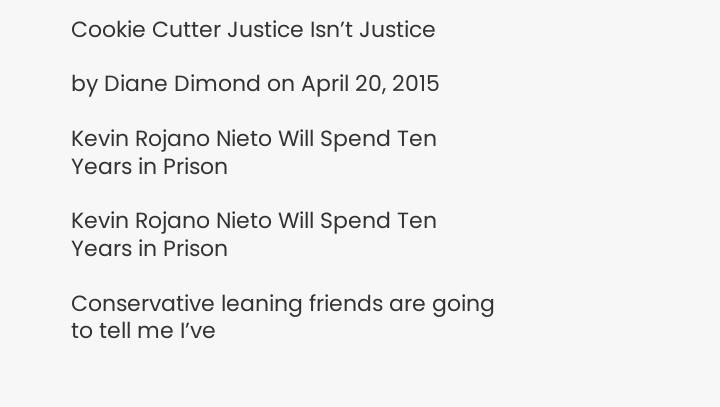Cookie Cutter Justice Isn’t Justice

by Diane Dimond on April 20, 2015

Kevin Rojano Nieto Will Spend Ten Years in Prison

Kevin Rojano Nieto Will Spend Ten Years in Prison

Conservative leaning friends are going to tell me I’ve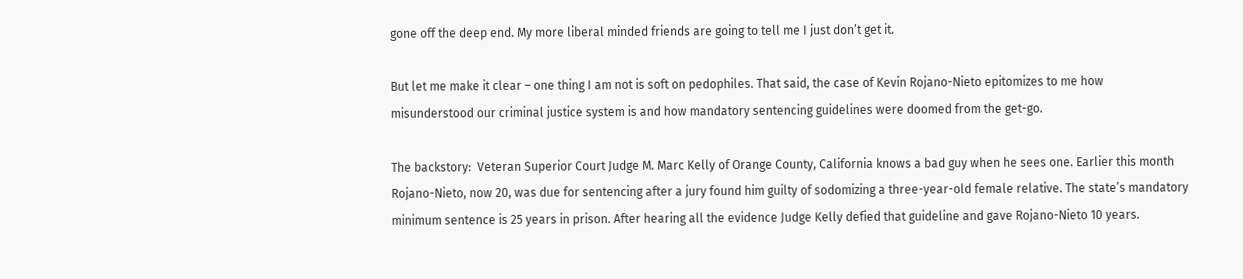gone off the deep end. My more liberal minded friends are going to tell me I just don’t get it.

But let me make it clear – one thing I am not is soft on pedophiles. That said, the case of Kevin Rojano-Nieto epitomizes to me how misunderstood our criminal justice system is and how mandatory sentencing guidelines were doomed from the get-go.

The backstory:  Veteran Superior Court Judge M. Marc Kelly of Orange County, California knows a bad guy when he sees one. Earlier this month Rojano-Nieto, now 20, was due for sentencing after a jury found him guilty of sodomizing a three-year-old female relative. The state’s mandatory minimum sentence is 25 years in prison. After hearing all the evidence Judge Kelly defied that guideline and gave Rojano-Nieto 10 years.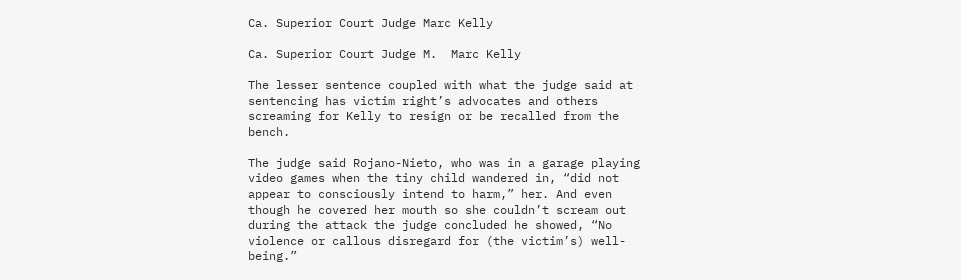Ca. Superior Court Judge Marc Kelly

Ca. Superior Court Judge M.  Marc Kelly

The lesser sentence coupled with what the judge said at sentencing has victim right’s advocates and others screaming for Kelly to resign or be recalled from the bench.

The judge said Rojano-Nieto, who was in a garage playing video games when the tiny child wandered in, “did not appear to consciously intend to harm,” her. And even though he covered her mouth so she couldn’t scream out during the attack the judge concluded he showed, “No violence or callous disregard for (the victim’s) well-being.”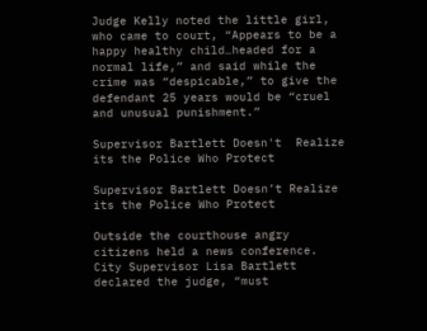Judge Kelly noted the little girl, who came to court, “Appears to be a happy healthy child…headed for a normal life,” and said while the crime was “despicable,” to give the defendant 25 years would be “cruel and unusual punishment.”

Supervisor Bartlett Doesn't  Realize its the Police Who Protect

Supervisor Bartlett Doesn’t Realize its the Police Who Protect

Outside the courthouse angry citizens held a news conference. City Supervisor Lisa Bartlett declared the judge, “must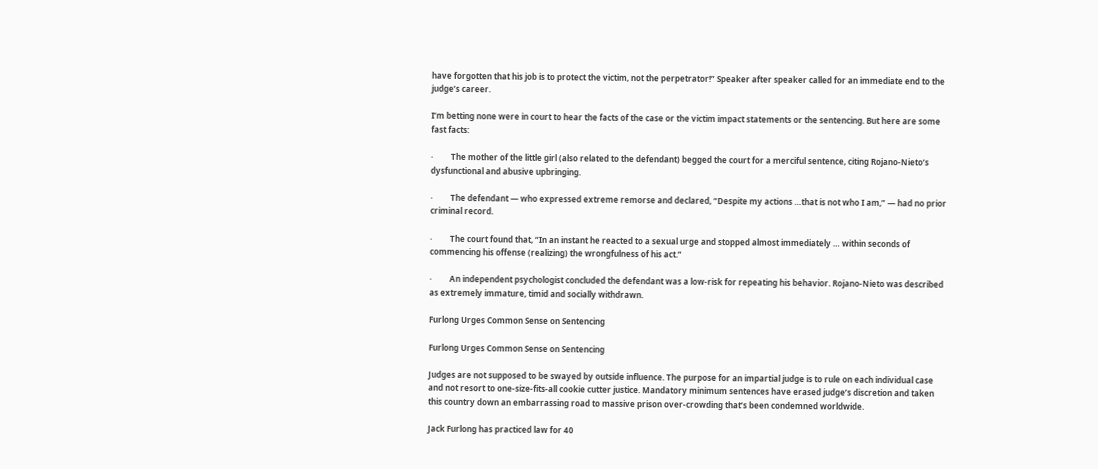have forgotten that his job is to protect the victim, not the perpetrator!” Speaker after speaker called for an immediate end to the judge’s career.

I’m betting none were in court to hear the facts of the case or the victim impact statements or the sentencing. But here are some fast facts:

·         The mother of the little girl (also related to the defendant) begged the court for a merciful sentence, citing Rojano-Nieto’s dysfunctional and abusive upbringing.

·         The defendant — who expressed extreme remorse and declared, “Despite my actions …that is not who I am,” — had no prior criminal record.

·         The court found that, “In an instant he reacted to a sexual urge and stopped almost immediately … within seconds of commencing his offense (realizing) the wrongfulness of his act.”

·         An independent psychologist concluded the defendant was a low-risk for repeating his behavior. Rojano-Nieto was described as extremely immature, timid and socially withdrawn.

Furlong Urges Common Sense on Sentencing

Furlong Urges Common Sense on Sentencing

Judges are not supposed to be swayed by outside influence. The purpose for an impartial judge is to rule on each individual case and not resort to one-size-fits-all cookie cutter justice. Mandatory minimum sentences have erased judge’s discretion and taken this country down an embarrassing road to massive prison over-crowding that’s been condemned worldwide.

Jack Furlong has practiced law for 40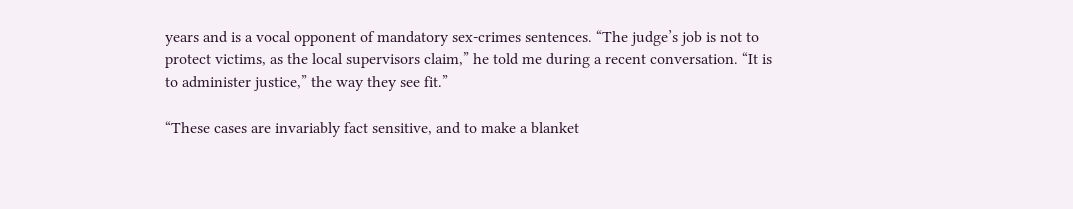years and is a vocal opponent of mandatory sex-crimes sentences. “The judge’s job is not to protect victims, as the local supervisors claim,” he told me during a recent conversation. “It is to administer justice,” the way they see fit.”

“These cases are invariably fact sensitive, and to make a blanket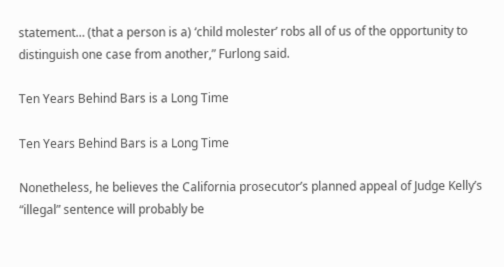statement… (that a person is a) ‘child molester’ robs all of us of the opportunity to distinguish one case from another,” Furlong said.

Ten Years Behind Bars is a Long Time

Ten Years Behind Bars is a Long Time

Nonetheless, he believes the California prosecutor’s planned appeal of Judge Kelly’s “illegal” sentence will probably be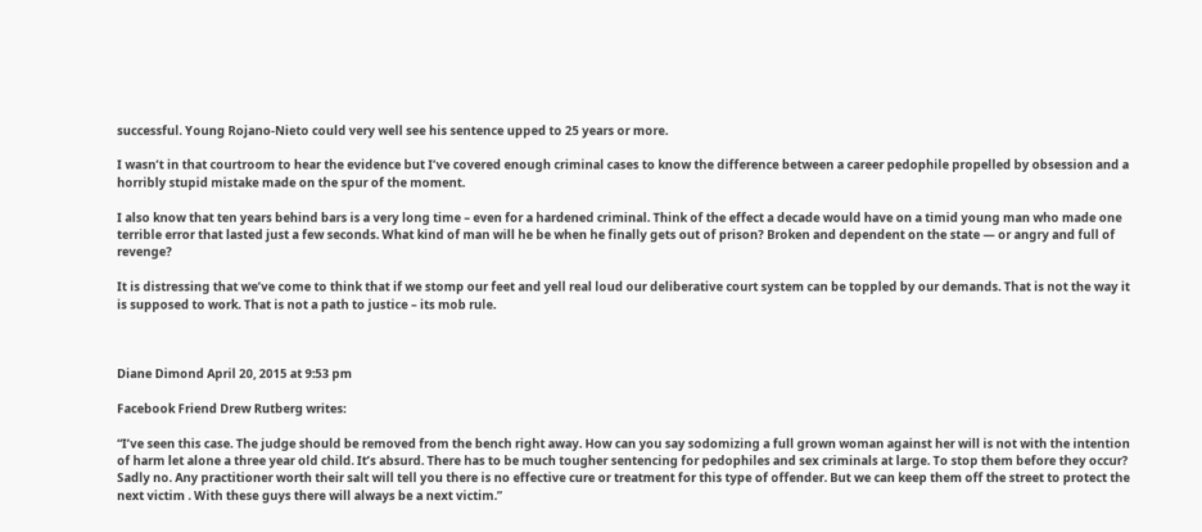successful. Young Rojano-Nieto could very well see his sentence upped to 25 years or more.

I wasn’t in that courtroom to hear the evidence but I’ve covered enough criminal cases to know the difference between a career pedophile propelled by obsession and a horribly stupid mistake made on the spur of the moment.

I also know that ten years behind bars is a very long time – even for a hardened criminal. Think of the effect a decade would have on a timid young man who made one terrible error that lasted just a few seconds. What kind of man will he be when he finally gets out of prison? Broken and dependent on the state — or angry and full of revenge?

It is distressing that we’ve come to think that if we stomp our feet and yell real loud our deliberative court system can be toppled by our demands. That is not the way it is supposed to work. That is not a path to justice – its mob rule.



Diane Dimond April 20, 2015 at 9:53 pm

Facebook Friend Drew Rutberg writes:

“I’ve seen this case. The judge should be removed from the bench right away. How can you say sodomizing a full grown woman against her will is not with the intention of harm let alone a three year old child. It’s absurd. There has to be much tougher sentencing for pedophiles and sex criminals at large. To stop them before they occur? Sadly no. Any practitioner worth their salt will tell you there is no effective cure or treatment for this type of offender. But we can keep them off the street to protect the next victim . With these guys there will always be a next victim.”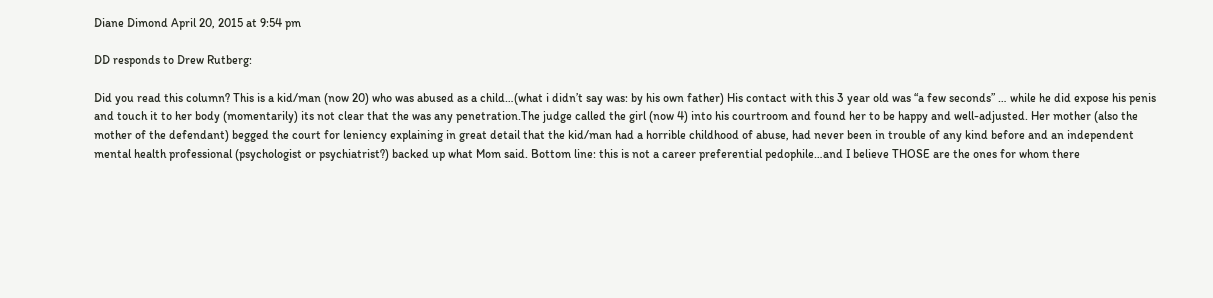Diane Dimond April 20, 2015 at 9:54 pm

DD responds to Drew Rutberg:

Did you read this column? This is a kid/man (now 20) who was abused as a child…(what i didn’t say was: by his own father) His contact with this 3 year old was “a few seconds” … while he did expose his penis and touch it to her body (momentarily) its not clear that the was any penetration.The judge called the girl (now 4) into his courtroom and found her to be happy and well-adjusted. Her mother (also the mother of the defendant) begged the court for leniency explaining in great detail that the kid/man had a horrible childhood of abuse, had never been in trouble of any kind before and an independent mental health professional (psychologist or psychiatrist?) backed up what Mom said. Bottom line: this is not a career preferential pedophile…and I believe THOSE are the ones for whom there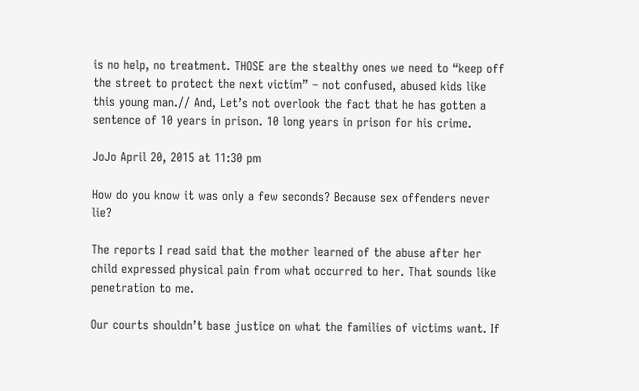is no help, no treatment. THOSE are the stealthy ones we need to “keep off the street to protect the next victim” – not confused, abused kids like this young man.// And, Let’s not overlook the fact that he has gotten a sentence of 10 years in prison. 10 long years in prison for his crime.

JoJo April 20, 2015 at 11:30 pm

How do you know it was only a few seconds? Because sex offenders never lie?

The reports I read said that the mother learned of the abuse after her child expressed physical pain from what occurred to her. That sounds like penetration to me.

Our courts shouldn’t base justice on what the families of victims want. If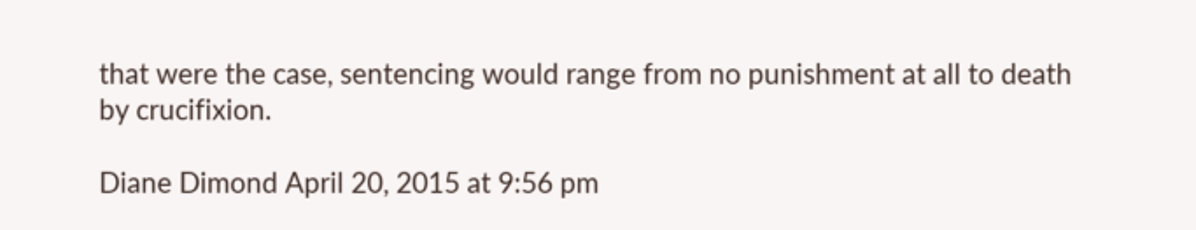that were the case, sentencing would range from no punishment at all to death by crucifixion.

Diane Dimond April 20, 2015 at 9:56 pm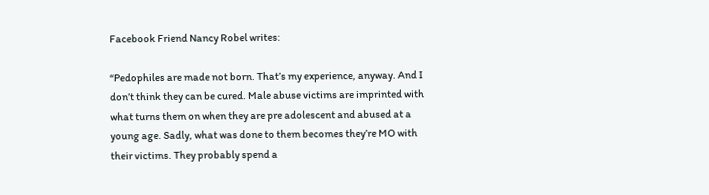Facebook Friend Nancy Robel writes:

“Pedophiles are made not born. That’s my experience, anyway. And I don’t think they can be cured. Male abuse victims are imprinted with what turns them on when they are pre adolescent and abused at a young age. Sadly, what was done to them becomes they’re MO with their victims. They probably spend a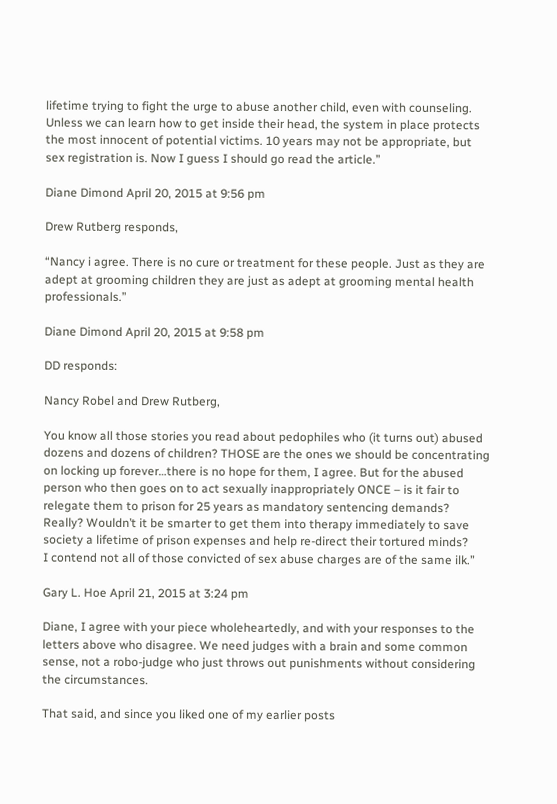lifetime trying to fight the urge to abuse another child, even with counseling. Unless we can learn how to get inside their head, the system in place protects the most innocent of potential victims. 10 years may not be appropriate, but sex registration is. Now I guess I should go read the article.”

Diane Dimond April 20, 2015 at 9:56 pm

Drew Rutberg responds,

“Nancy i agree. There is no cure or treatment for these people. Just as they are adept at grooming children they are just as adept at grooming mental health professionals.”

Diane Dimond April 20, 2015 at 9:58 pm

DD responds:

Nancy Robel and Drew Rutberg,

You know all those stories you read about pedophiles who (it turns out) abused dozens and dozens of children? THOSE are the ones we should be concentrating on locking up forever…there is no hope for them, I agree. But for the abused person who then goes on to act sexually inappropriately ONCE – is it fair to relegate them to prison for 25 years as mandatory sentencing demands? Really? Wouldn’t it be smarter to get them into therapy immediately to save society a lifetime of prison expenses and help re-direct their tortured minds?
I contend not all of those convicted of sex abuse charges are of the same ilk.”

Gary L. Hoe April 21, 2015 at 3:24 pm

Diane, I agree with your piece wholeheartedly, and with your responses to the letters above who disagree. We need judges with a brain and some common sense, not a robo-judge who just throws out punishments without considering the circumstances.

That said, and since you liked one of my earlier posts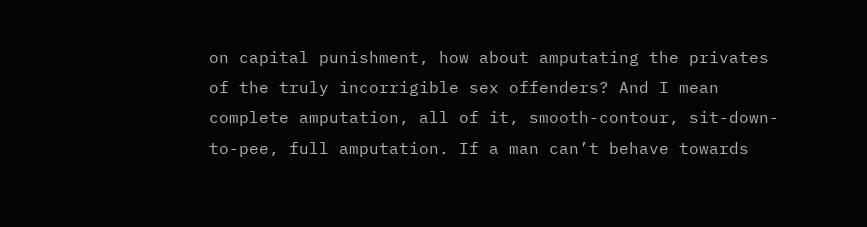on capital punishment, how about amputating the privates of the truly incorrigible sex offenders? And I mean complete amputation, all of it, smooth-contour, sit-down-to-pee, full amputation. If a man can’t behave towards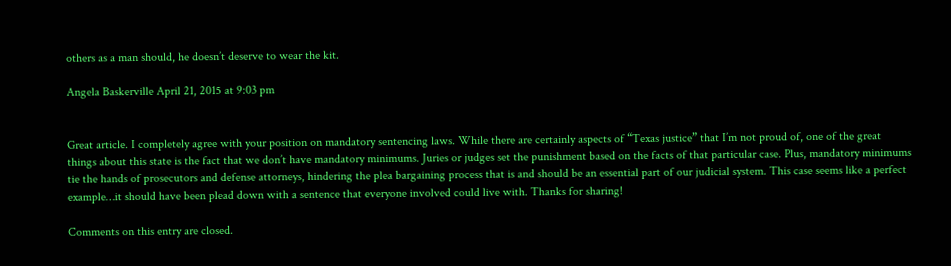others as a man should, he doesn’t deserve to wear the kit.

Angela Baskerville April 21, 2015 at 9:03 pm


Great article. I completely agree with your position on mandatory sentencing laws. While there are certainly aspects of “Texas justice” that I’m not proud of, one of the great things about this state is the fact that we don’t have mandatory minimums. Juries or judges set the punishment based on the facts of that particular case. Plus, mandatory minimums tie the hands of prosecutors and defense attorneys, hindering the plea bargaining process that is and should be an essential part of our judicial system. This case seems like a perfect example…it should have been plead down with a sentence that everyone involved could live with. Thanks for sharing!

Comments on this entry are closed.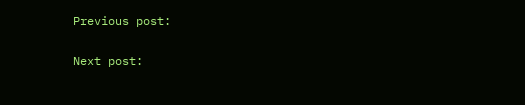Previous post:

Next post: